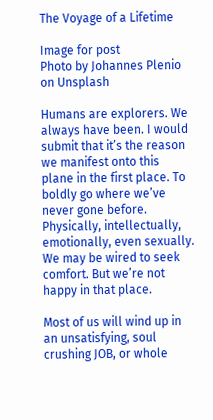The Voyage of a Lifetime

Image for post
Photo by Johannes Plenio on Unsplash

Humans are explorers. We always have been. I would submit that it’s the reason we manifest onto this plane in the first place. To boldly go where we’ve never gone before. Physically, intellectually, emotionally, even sexually. We may be wired to seek comfort. But we’re not happy in that place.

Most of us will wind up in an unsatisfying, soul crushing JOB, or whole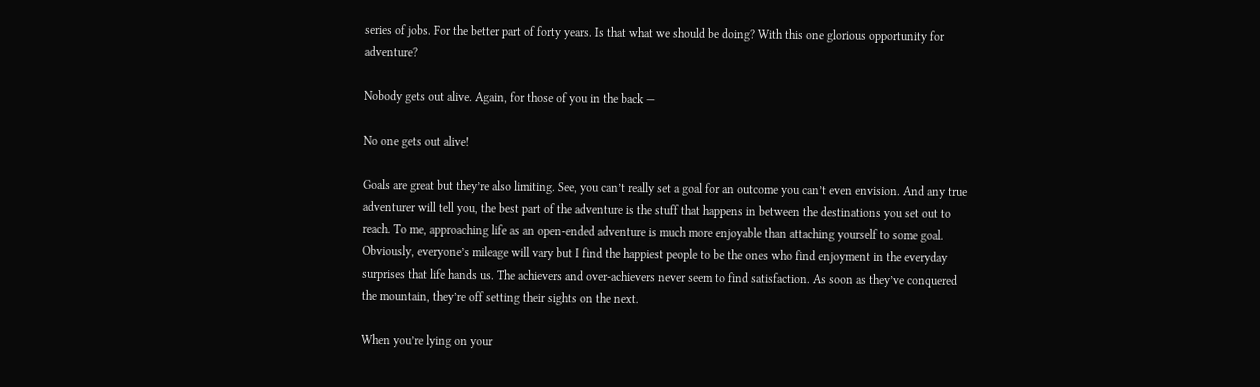series of jobs. For the better part of forty years. Is that what we should be doing? With this one glorious opportunity for adventure?

Nobody gets out alive. Again, for those of you in the back —

No one gets out alive!

Goals are great but they’re also limiting. See, you can’t really set a goal for an outcome you can’t even envision. And any true adventurer will tell you, the best part of the adventure is the stuff that happens in between the destinations you set out to reach. To me, approaching life as an open-ended adventure is much more enjoyable than attaching yourself to some goal. Obviously, everyone’s mileage will vary but I find the happiest people to be the ones who find enjoyment in the everyday surprises that life hands us. The achievers and over-achievers never seem to find satisfaction. As soon as they’ve conquered the mountain, they’re off setting their sights on the next.

When you’re lying on your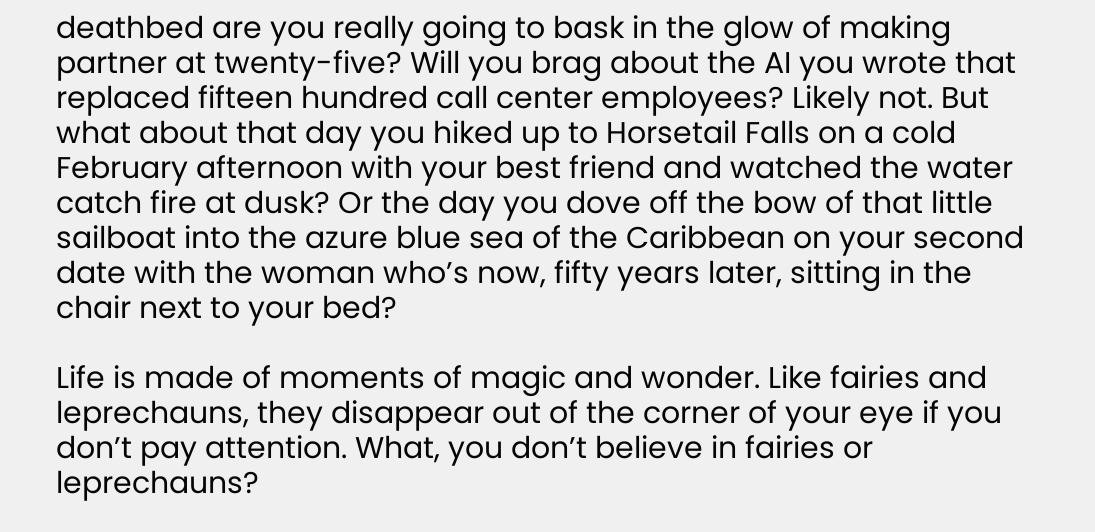deathbed are you really going to bask in the glow of making partner at twenty-five? Will you brag about the AI you wrote that replaced fifteen hundred call center employees? Likely not. But what about that day you hiked up to Horsetail Falls on a cold February afternoon with your best friend and watched the water catch fire at dusk? Or the day you dove off the bow of that little sailboat into the azure blue sea of the Caribbean on your second date with the woman who’s now, fifty years later, sitting in the chair next to your bed?

Life is made of moments of magic and wonder. Like fairies and leprechauns, they disappear out of the corner of your eye if you don’t pay attention. What, you don’t believe in fairies or leprechauns?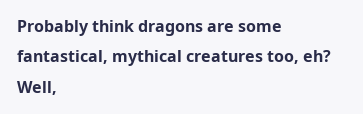Probably think dragons are some fantastical, mythical creatures too, eh? Well,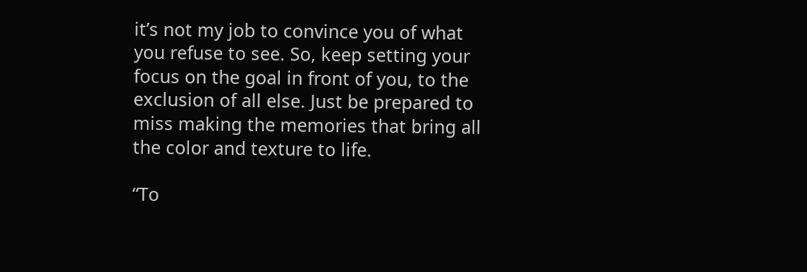it’s not my job to convince you of what you refuse to see. So, keep setting your focus on the goal in front of you, to the exclusion of all else. Just be prepared to miss making the memories that bring all the color and texture to life.

“To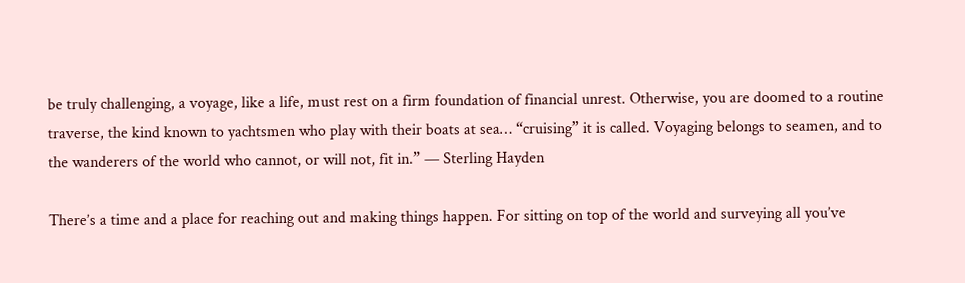be truly challenging, a voyage, like a life, must rest on a firm foundation of financial unrest. Otherwise, you are doomed to a routine traverse, the kind known to yachtsmen who play with their boats at sea… “cruising” it is called. Voyaging belongs to seamen, and to the wanderers of the world who cannot, or will not, fit in.” — Sterling Hayden

There’s a time and a place for reaching out and making things happen. For sitting on top of the world and surveying all you’ve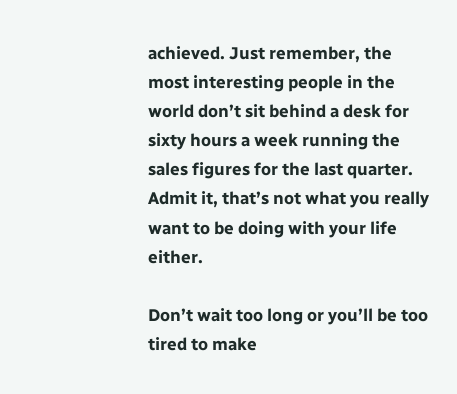achieved. Just remember, the most interesting people in the world don’t sit behind a desk for sixty hours a week running the sales figures for the last quarter. Admit it, that’s not what you really want to be doing with your life either.

Don’t wait too long or you’ll be too tired to make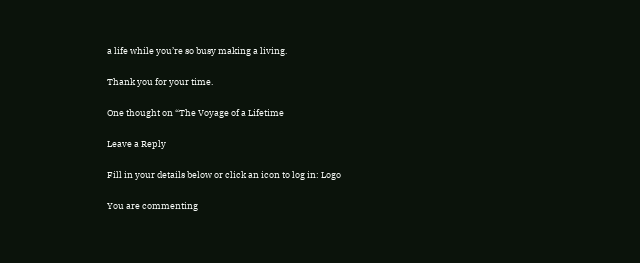a life while you’re so busy making a living.

Thank you for your time.

One thought on “The Voyage of a Lifetime

Leave a Reply

Fill in your details below or click an icon to log in: Logo

You are commenting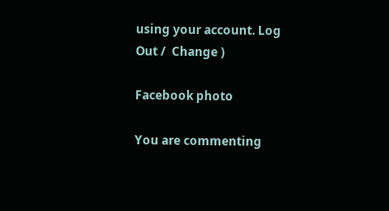using your account. Log Out /  Change )

Facebook photo

You are commenting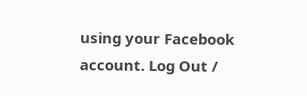using your Facebook account. Log Out /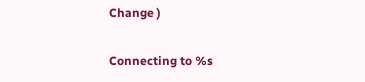Change )

Connecting to %s